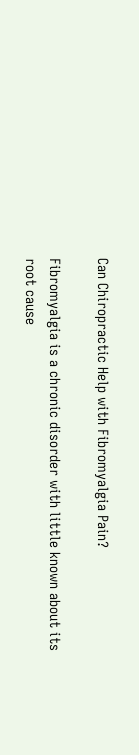Can Chiropractic Help with Fibromyalgia Pain?

Fibromyalgia is a chronic disorder with little known about its root cause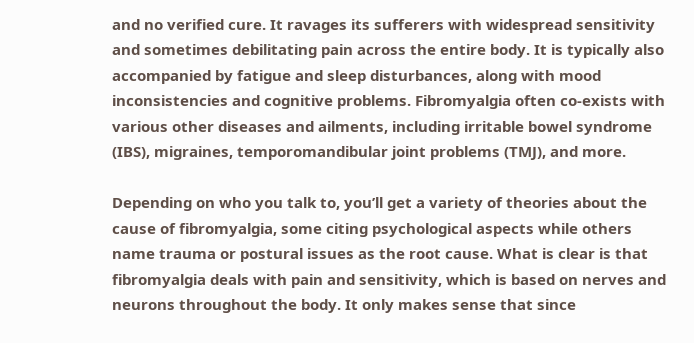and no verified cure. It ravages its sufferers with widespread sensitivity and sometimes debilitating pain across the entire body. It is typically also accompanied by fatigue and sleep disturbances, along with mood inconsistencies and cognitive problems. Fibromyalgia often co-exists with various other diseases and ailments, including irritable bowel syndrome (IBS), migraines, temporomandibular joint problems (TMJ), and more.

Depending on who you talk to, you’ll get a variety of theories about the cause of fibromyalgia, some citing psychological aspects while others name trauma or postural issues as the root cause. What is clear is that fibromyalgia deals with pain and sensitivity, which is based on nerves and neurons throughout the body. It only makes sense that since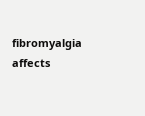fibromyalgia affects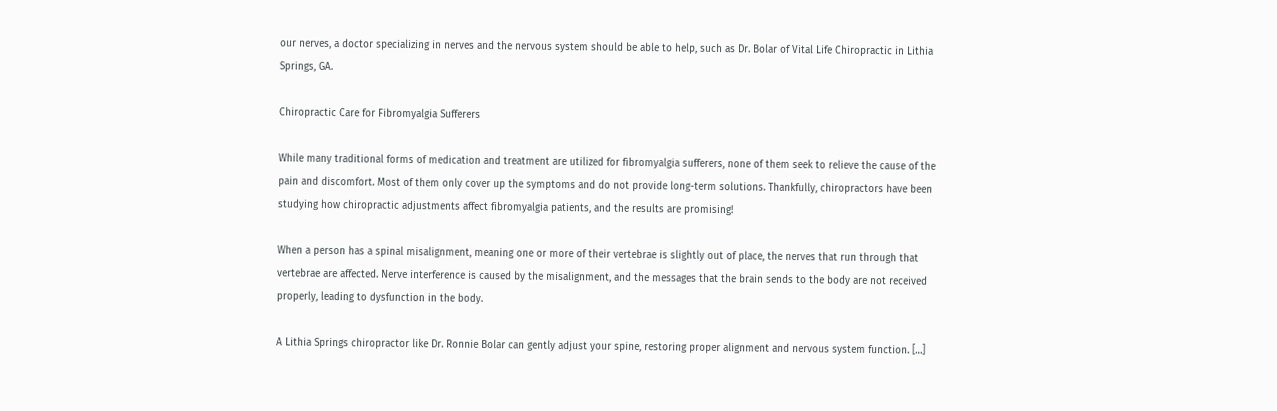our nerves, a doctor specializing in nerves and the nervous system should be able to help, such as Dr. Bolar of Vital Life Chiropractic in Lithia Springs, GA.

Chiropractic Care for Fibromyalgia Sufferers

While many traditional forms of medication and treatment are utilized for fibromyalgia sufferers, none of them seek to relieve the cause of the pain and discomfort. Most of them only cover up the symptoms and do not provide long-term solutions. Thankfully, chiropractors have been studying how chiropractic adjustments affect fibromyalgia patients, and the results are promising!

When a person has a spinal misalignment, meaning one or more of their vertebrae is slightly out of place, the nerves that run through that vertebrae are affected. Nerve interference is caused by the misalignment, and the messages that the brain sends to the body are not received properly, leading to dysfunction in the body.

A Lithia Springs chiropractor like Dr. Ronnie Bolar can gently adjust your spine, restoring proper alignment and nervous system function. […]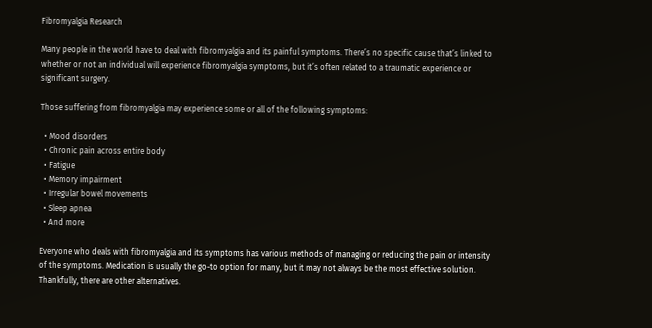Fibromyalgia Research

Many people in the world have to deal with fibromyalgia and its painful symptoms. There’s no specific cause that’s linked to whether or not an individual will experience fibromyalgia symptoms, but it’s often related to a traumatic experience or significant surgery.

Those suffering from fibromyalgia may experience some or all of the following symptoms:

  • Mood disorders
  • Chronic pain across entire body
  • Fatigue
  • Memory impairment
  • Irregular bowel movements
  • Sleep apnea
  • And more

Everyone who deals with fibromyalgia and its symptoms has various methods of managing or reducing the pain or intensity of the symptoms. Medication is usually the go-to option for many, but it may not always be the most effective solution. Thankfully, there are other alternatives.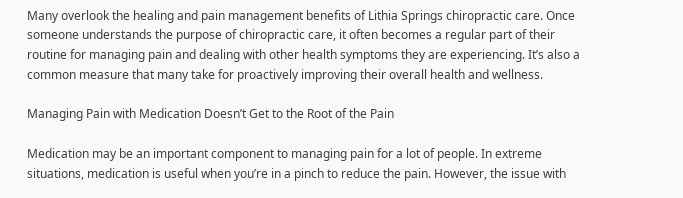Many overlook the healing and pain management benefits of Lithia Springs chiropractic care. Once someone understands the purpose of chiropractic care, it often becomes a regular part of their routine for managing pain and dealing with other health symptoms they are experiencing. It’s also a common measure that many take for proactively improving their overall health and wellness.

Managing Pain with Medication Doesn’t Get to the Root of the Pain

Medication may be an important component to managing pain for a lot of people. In extreme situations, medication is useful when you’re in a pinch to reduce the pain. However, the issue with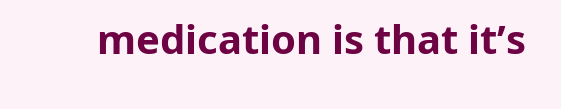medication is that it’s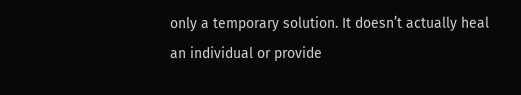only a temporary solution. It doesn’t actually heal an individual or provide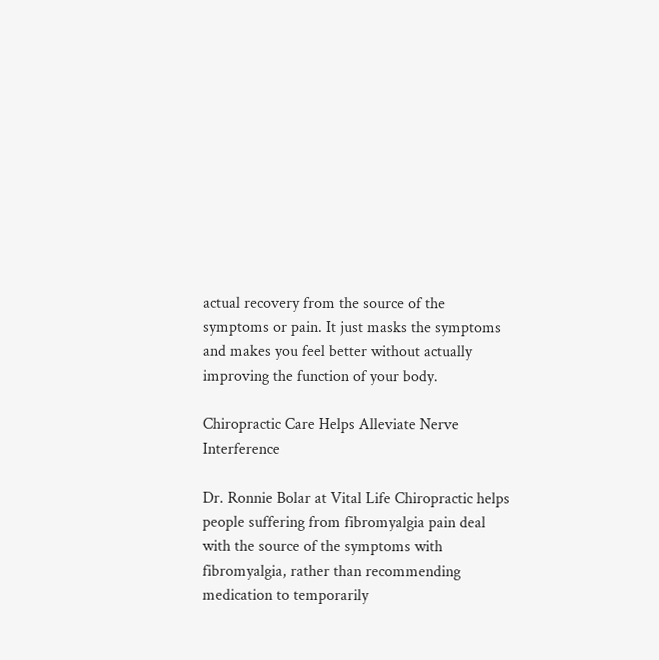actual recovery from the source of the symptoms or pain. It just masks the symptoms and makes you feel better without actually improving the function of your body.

Chiropractic Care Helps Alleviate Nerve Interference

Dr. Ronnie Bolar at Vital Life Chiropractic helps people suffering from fibromyalgia pain deal with the source of the symptoms with fibromyalgia, rather than recommending medication to temporarily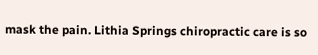mask the pain. Lithia Springs chiropractic care is so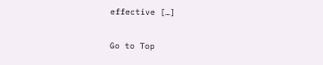effective […]

Go to Top